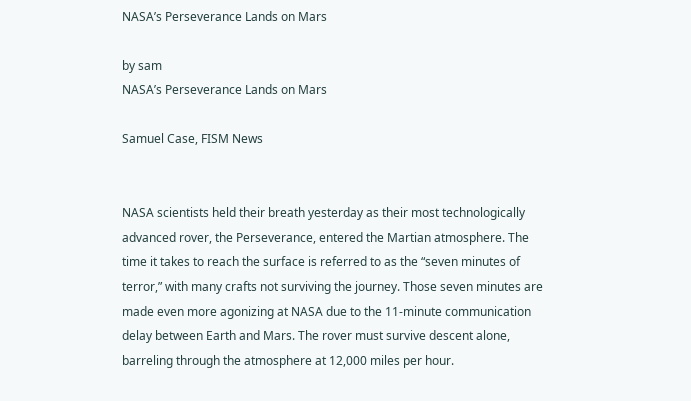NASA’s Perseverance Lands on Mars

by sam
NASA’s Perseverance Lands on Mars

Samuel Case, FISM News


NASA scientists held their breath yesterday as their most technologically advanced rover, the Perseverance, entered the Martian atmosphere. The time it takes to reach the surface is referred to as the “seven minutes of terror,” with many crafts not surviving the journey. Those seven minutes are made even more agonizing at NASA due to the 11-minute communication delay between Earth and Mars. The rover must survive descent alone, barreling through the atmosphere at 12,000 miles per hour.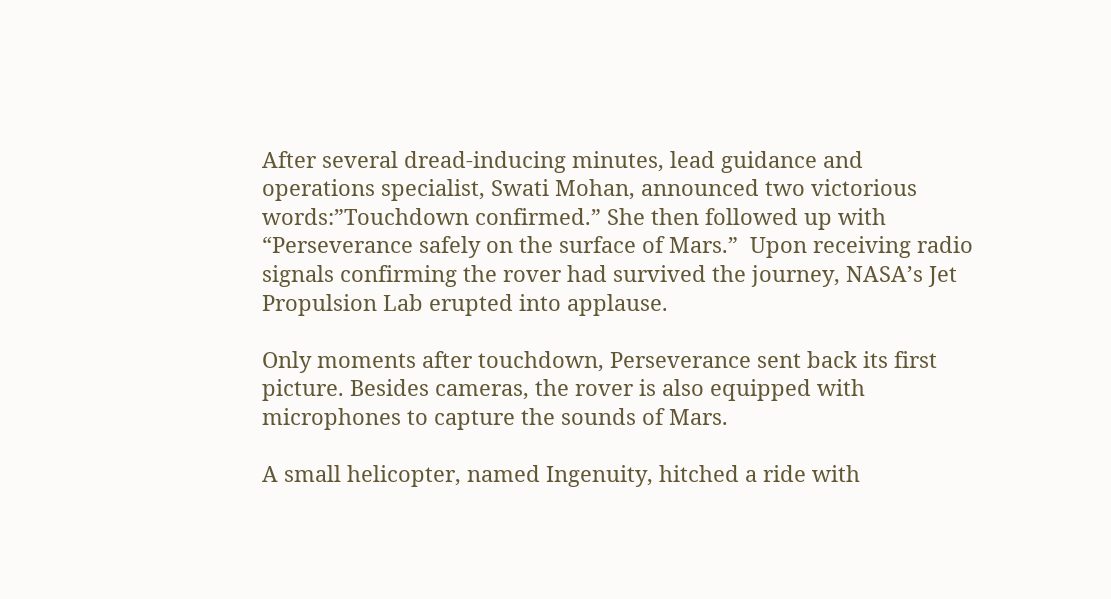After several dread-inducing minutes, lead guidance and operations specialist, Swati Mohan, announced two victorious words:”Touchdown confirmed.” She then followed up with “Perseverance safely on the surface of Mars.”  Upon receiving radio signals confirming the rover had survived the journey, NASA’s Jet Propulsion Lab erupted into applause.

Only moments after touchdown, Perseverance sent back its first picture. Besides cameras, the rover is also equipped with microphones to capture the sounds of Mars.

A small helicopter, named Ingenuity, hitched a ride with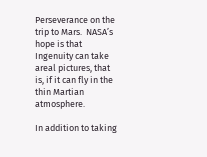Perseverance on the trip to Mars.  NASA’s hope is that Ingenuity can take areal pictures, that is, if it can fly in the thin Martian atmosphere.

In addition to taking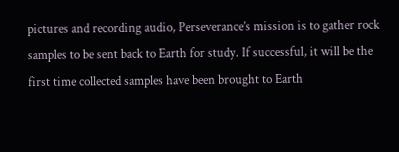pictures and recording audio, Perseverance’s mission is to gather rock samples to be sent back to Earth for study. If successful, it will be the first time collected samples have been brought to Earth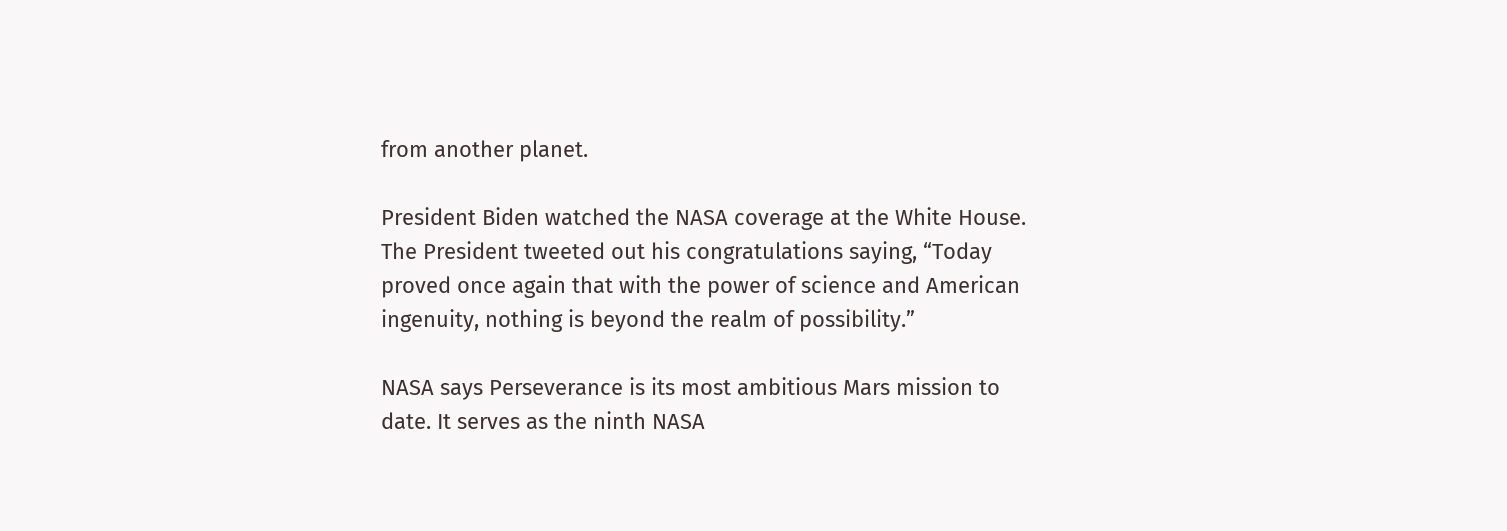from another planet.

President Biden watched the NASA coverage at the White House. The President tweeted out his congratulations saying, “Today proved once again that with the power of science and American ingenuity, nothing is beyond the realm of possibility.”

NASA says Perseverance is its most ambitious Mars mission to date. It serves as the ninth NASA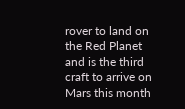rover to land on the Red Planet and is the third craft to arrive on Mars this month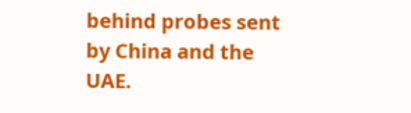behind probes sent by China and the UAE.